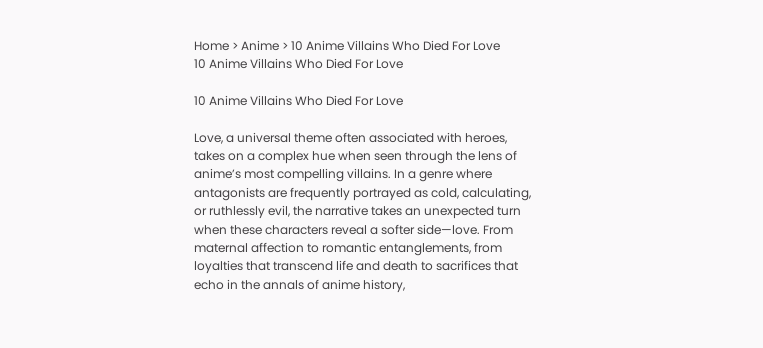Home > Anime > 10 Anime Villains Who Died For Love
10 Anime Villains Who Died For Love

10 Anime Villains Who Died For Love

Love, a universal theme often associated with heroes, takes on a complex hue when seen through the lens of anime’s most compelling villains. In a genre where antagonists are frequently portrayed as cold, calculating, or ruthlessly evil, the narrative takes an unexpected turn when these characters reveal a softer side—love. From maternal affection to romantic entanglements, from loyalties that transcend life and death to sacrifices that echo in the annals of anime history,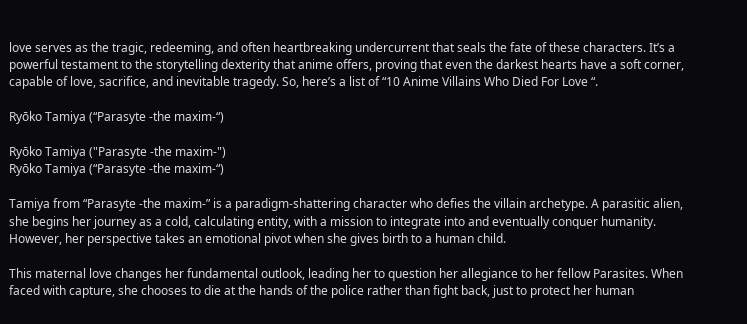love serves as the tragic, redeeming, and often heartbreaking undercurrent that seals the fate of these characters. It’s a powerful testament to the storytelling dexterity that anime offers, proving that even the darkest hearts have a soft corner, capable of love, sacrifice, and inevitable tragedy. So, here’s a list of “10 Anime Villains Who Died For Love “.

Ryōko Tamiya (“Parasyte -the maxim-“)

Ryōko Tamiya ("Parasyte -the maxim-")
Ryōko Tamiya (“Parasyte -the maxim-“)

Tamiya from “Parasyte -the maxim-” is a paradigm-shattering character who defies the villain archetype. A parasitic alien, she begins her journey as a cold, calculating entity, with a mission to integrate into and eventually conquer humanity. However, her perspective takes an emotional pivot when she gives birth to a human child.

This maternal love changes her fundamental outlook, leading her to question her allegiance to her fellow Parasites. When faced with capture, she chooses to die at the hands of the police rather than fight back, just to protect her human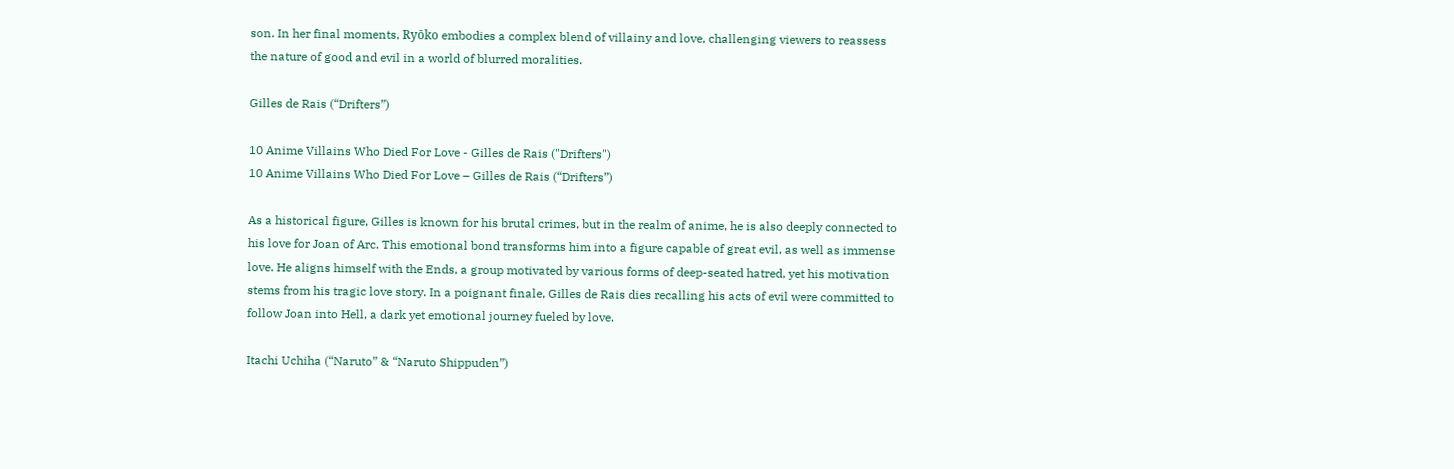son. In her final moments, Ryōko embodies a complex blend of villainy and love, challenging viewers to reassess the nature of good and evil in a world of blurred moralities.

Gilles de Rais (“Drifters”)

10 Anime Villains Who Died For Love - Gilles de Rais ("Drifters")
10 Anime Villains Who Died For Love – Gilles de Rais (“Drifters”)

As a historical figure, Gilles is known for his brutal crimes, but in the realm of anime, he is also deeply connected to his love for Joan of Arc. This emotional bond transforms him into a figure capable of great evil, as well as immense love. He aligns himself with the Ends, a group motivated by various forms of deep-seated hatred, yet his motivation stems from his tragic love story. In a poignant finale, Gilles de Rais dies recalling his acts of evil were committed to follow Joan into Hell, a dark yet emotional journey fueled by love.

Itachi Uchiha (“Naruto” & “Naruto Shippuden”)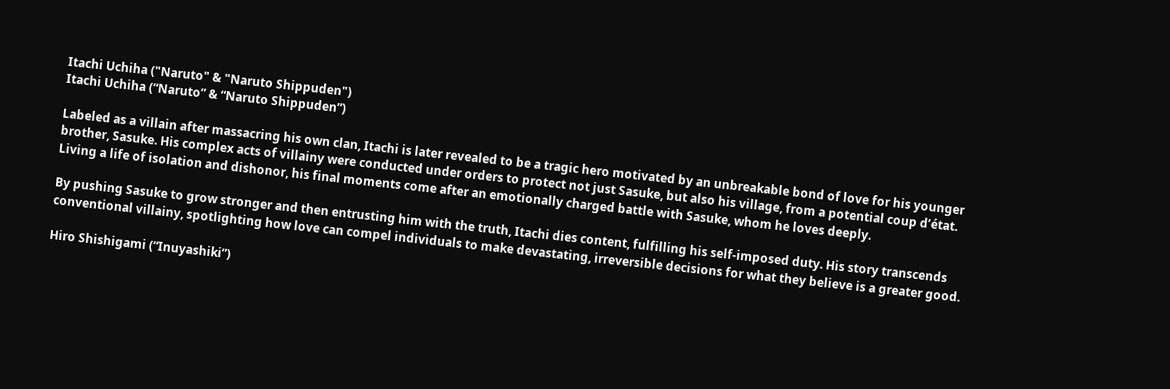Itachi Uchiha ("Naruto" & "Naruto Shippuden")
Itachi Uchiha (“Naruto” & “Naruto Shippuden”)

Labeled as a villain after massacring his own clan, Itachi is later revealed to be a tragic hero motivated by an unbreakable bond of love for his younger brother, Sasuke. His complex acts of villainy were conducted under orders to protect not just Sasuke, but also his village, from a potential coup d’état. Living a life of isolation and dishonor, his final moments come after an emotionally charged battle with Sasuke, whom he loves deeply.

By pushing Sasuke to grow stronger and then entrusting him with the truth, Itachi dies content, fulfilling his self-imposed duty. His story transcends conventional villainy, spotlighting how love can compel individuals to make devastating, irreversible decisions for what they believe is a greater good.

Hiro Shishigami (“Inuyashiki”)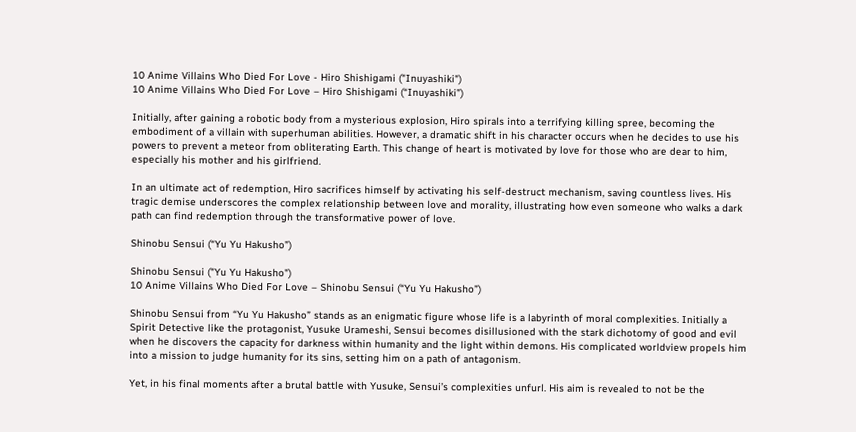10 Anime Villains Who Died For Love - Hiro Shishigami ("Inuyashiki")
10 Anime Villains Who Died For Love – Hiro Shishigami (“Inuyashiki”)

Initially, after gaining a robotic body from a mysterious explosion, Hiro spirals into a terrifying killing spree, becoming the embodiment of a villain with superhuman abilities. However, a dramatic shift in his character occurs when he decides to use his powers to prevent a meteor from obliterating Earth. This change of heart is motivated by love for those who are dear to him, especially his mother and his girlfriend.

In an ultimate act of redemption, Hiro sacrifices himself by activating his self-destruct mechanism, saving countless lives. His tragic demise underscores the complex relationship between love and morality, illustrating how even someone who walks a dark path can find redemption through the transformative power of love.

Shinobu Sensui (“Yu Yu Hakusho”)

Shinobu Sensui ("Yu Yu Hakusho")
10 Anime Villains Who Died For Love – Shinobu Sensui (“Yu Yu Hakusho”)

Shinobu Sensui from “Yu Yu Hakusho” stands as an enigmatic figure whose life is a labyrinth of moral complexities. Initially a Spirit Detective like the protagonist, Yusuke Urameshi, Sensui becomes disillusioned with the stark dichotomy of good and evil when he discovers the capacity for darkness within humanity and the light within demons. His complicated worldview propels him into a mission to judge humanity for its sins, setting him on a path of antagonism.

Yet, in his final moments after a brutal battle with Yusuke, Sensui’s complexities unfurl. His aim is revealed to not be the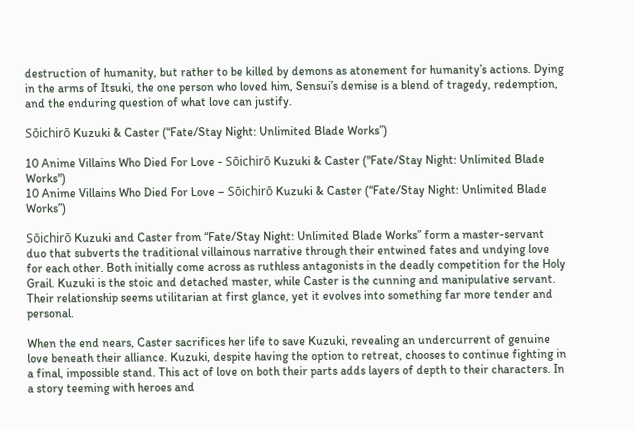destruction of humanity, but rather to be killed by demons as atonement for humanity’s actions. Dying in the arms of Itsuki, the one person who loved him, Sensui’s demise is a blend of tragedy, redemption, and the enduring question of what love can justify.

Sōichirō Kuzuki & Caster (“Fate/Stay Night: Unlimited Blade Works”)

10 Anime Villains Who Died For Love - Sōichirō Kuzuki & Caster ("Fate/Stay Night: Unlimited Blade Works")
10 Anime Villains Who Died For Love – Sōichirō Kuzuki & Caster (“Fate/Stay Night: Unlimited Blade Works”)

Sōichirō Kuzuki and Caster from “Fate/Stay Night: Unlimited Blade Works” form a master-servant duo that subverts the traditional villainous narrative through their entwined fates and undying love for each other. Both initially come across as ruthless antagonists in the deadly competition for the Holy Grail. Kuzuki is the stoic and detached master, while Caster is the cunning and manipulative servant. Their relationship seems utilitarian at first glance, yet it evolves into something far more tender and personal.

When the end nears, Caster sacrifices her life to save Kuzuki, revealing an undercurrent of genuine love beneath their alliance. Kuzuki, despite having the option to retreat, chooses to continue fighting in a final, impossible stand. This act of love on both their parts adds layers of depth to their characters. In a story teeming with heroes and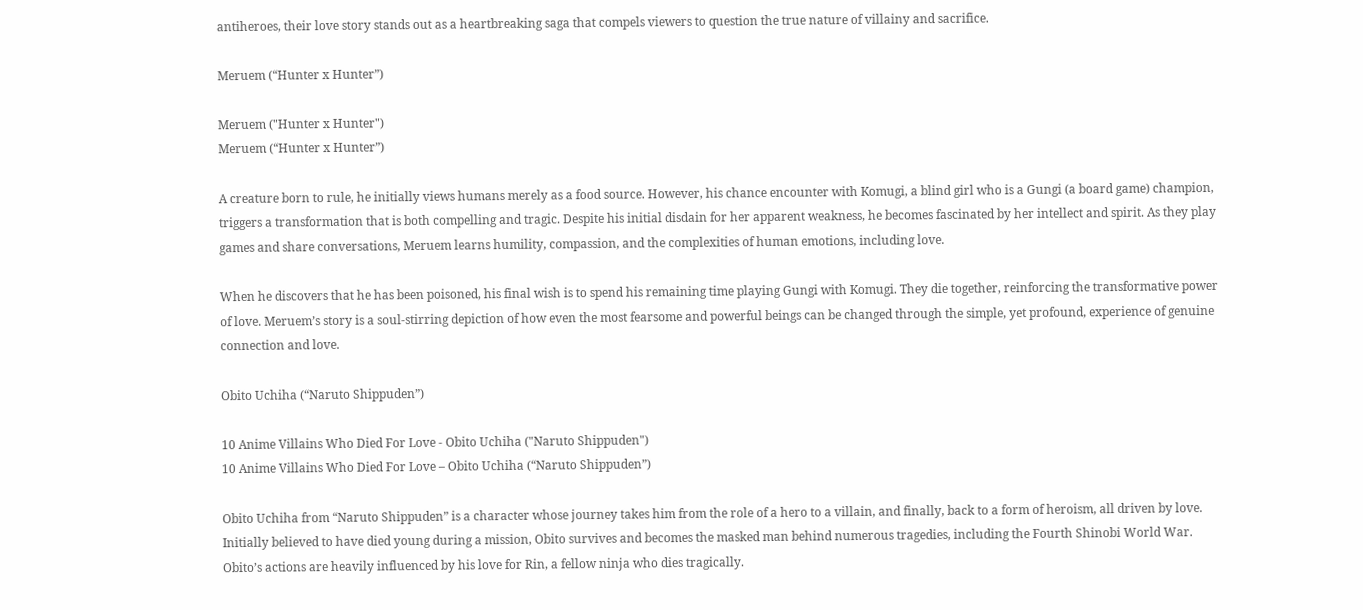antiheroes, their love story stands out as a heartbreaking saga that compels viewers to question the true nature of villainy and sacrifice.

Meruem (“Hunter x Hunter”)

Meruem ("Hunter x Hunter")
Meruem (“Hunter x Hunter”)

A creature born to rule, he initially views humans merely as a food source. However, his chance encounter with Komugi, a blind girl who is a Gungi (a board game) champion, triggers a transformation that is both compelling and tragic. Despite his initial disdain for her apparent weakness, he becomes fascinated by her intellect and spirit. As they play games and share conversations, Meruem learns humility, compassion, and the complexities of human emotions, including love.

When he discovers that he has been poisoned, his final wish is to spend his remaining time playing Gungi with Komugi. They die together, reinforcing the transformative power of love. Meruem’s story is a soul-stirring depiction of how even the most fearsome and powerful beings can be changed through the simple, yet profound, experience of genuine connection and love.

Obito Uchiha (“Naruto Shippuden”)

10 Anime Villains Who Died For Love - Obito Uchiha ("Naruto Shippuden")
10 Anime Villains Who Died For Love – Obito Uchiha (“Naruto Shippuden”)

Obito Uchiha from “Naruto Shippuden” is a character whose journey takes him from the role of a hero to a villain, and finally, back to a form of heroism, all driven by love. Initially believed to have died young during a mission, Obito survives and becomes the masked man behind numerous tragedies, including the Fourth Shinobi World War. Obito’s actions are heavily influenced by his love for Rin, a fellow ninja who dies tragically.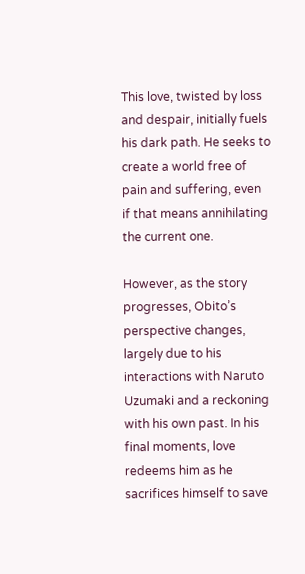This love, twisted by loss and despair, initially fuels his dark path. He seeks to create a world free of pain and suffering, even if that means annihilating the current one.

However, as the story progresses, Obito’s perspective changes, largely due to his interactions with Naruto Uzumaki and a reckoning with his own past. In his final moments, love redeems him as he sacrifices himself to save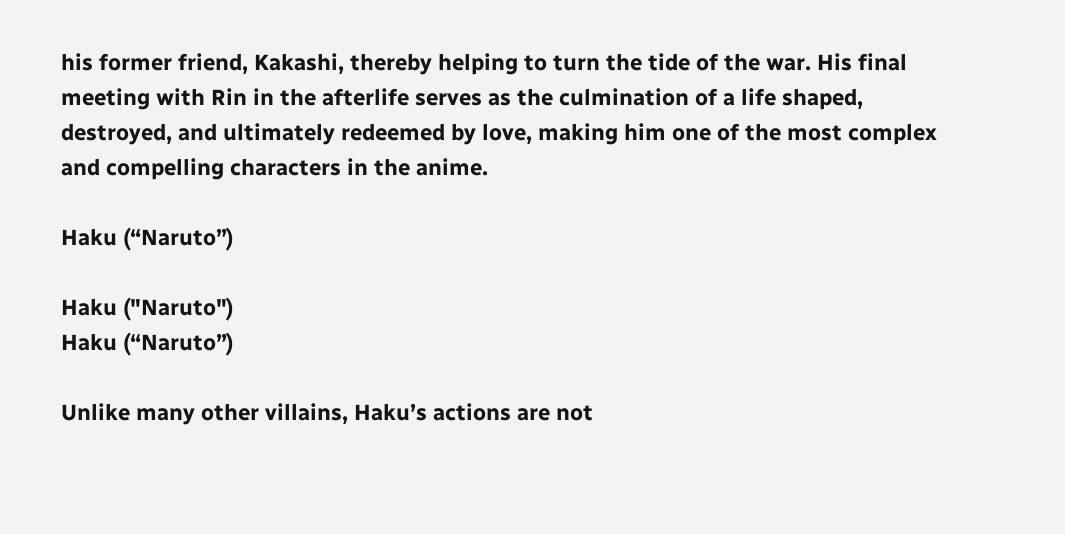his former friend, Kakashi, thereby helping to turn the tide of the war. His final meeting with Rin in the afterlife serves as the culmination of a life shaped, destroyed, and ultimately redeemed by love, making him one of the most complex and compelling characters in the anime.

Haku (“Naruto”)

Haku ("Naruto")
Haku (“Naruto”)

Unlike many other villains, Haku’s actions are not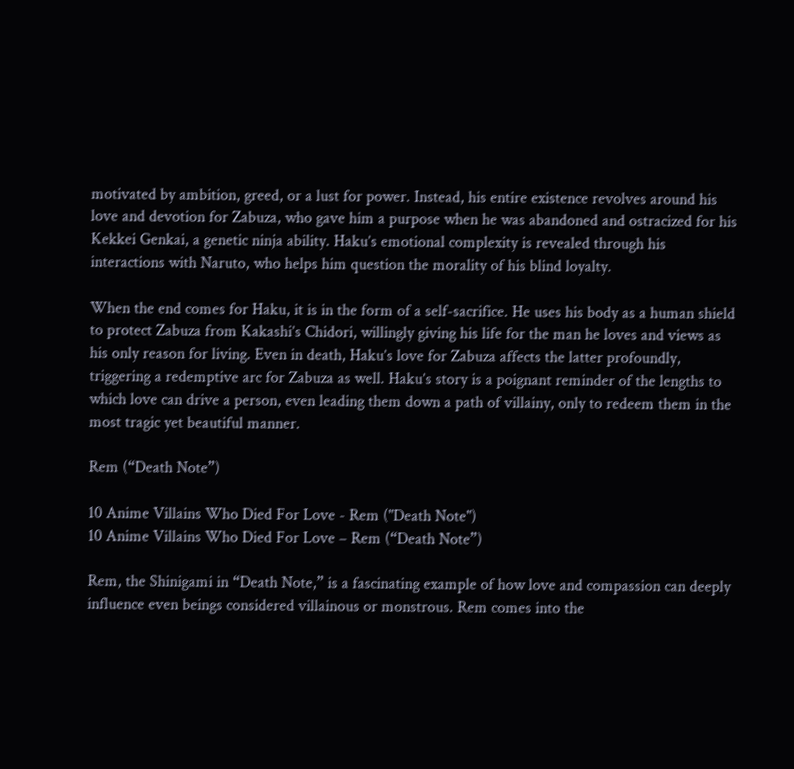motivated by ambition, greed, or a lust for power. Instead, his entire existence revolves around his love and devotion for Zabuza, who gave him a purpose when he was abandoned and ostracized for his Kekkei Genkai, a genetic ninja ability. Haku’s emotional complexity is revealed through his interactions with Naruto, who helps him question the morality of his blind loyalty.

When the end comes for Haku, it is in the form of a self-sacrifice. He uses his body as a human shield to protect Zabuza from Kakashi’s Chidori, willingly giving his life for the man he loves and views as his only reason for living. Even in death, Haku’s love for Zabuza affects the latter profoundly, triggering a redemptive arc for Zabuza as well. Haku’s story is a poignant reminder of the lengths to which love can drive a person, even leading them down a path of villainy, only to redeem them in the most tragic yet beautiful manner.

Rem (“Death Note”)

10 Anime Villains Who Died For Love - Rem ("Death Note")
10 Anime Villains Who Died For Love – Rem (“Death Note”)

Rem, the Shinigami in “Death Note,” is a fascinating example of how love and compassion can deeply influence even beings considered villainous or monstrous. Rem comes into the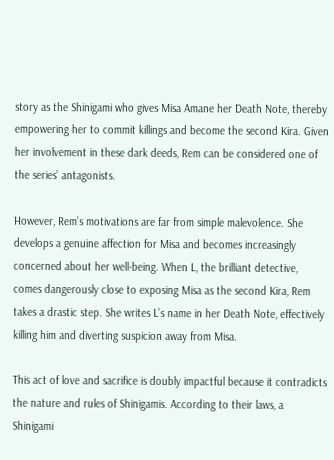story as the Shinigami who gives Misa Amane her Death Note, thereby empowering her to commit killings and become the second Kira. Given her involvement in these dark deeds, Rem can be considered one of the series’ antagonists.

However, Rem’s motivations are far from simple malevolence. She develops a genuine affection for Misa and becomes increasingly concerned about her well-being. When L, the brilliant detective, comes dangerously close to exposing Misa as the second Kira, Rem takes a drastic step. She writes L’s name in her Death Note, effectively killing him and diverting suspicion away from Misa.

This act of love and sacrifice is doubly impactful because it contradicts the nature and rules of Shinigamis. According to their laws, a Shinigami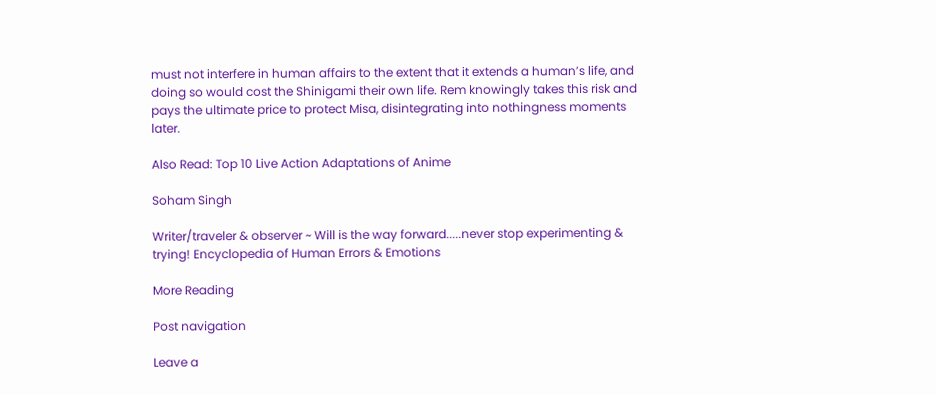must not interfere in human affairs to the extent that it extends a human’s life, and doing so would cost the Shinigami their own life. Rem knowingly takes this risk and pays the ultimate price to protect Misa, disintegrating into nothingness moments later.

Also Read: Top 10 Live Action Adaptations of Anime

Soham Singh

Writer/traveler & observer ~ Will is the way forward.....never stop experimenting & trying! Encyclopedia of Human Errors & Emotions

More Reading

Post navigation

Leave a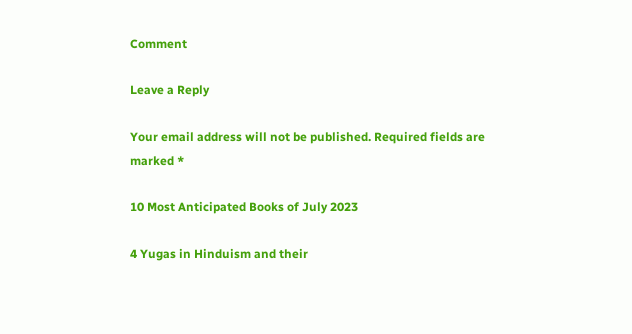Comment

Leave a Reply

Your email address will not be published. Required fields are marked *

10 Most Anticipated Books of July 2023

4 Yugas in Hinduism and their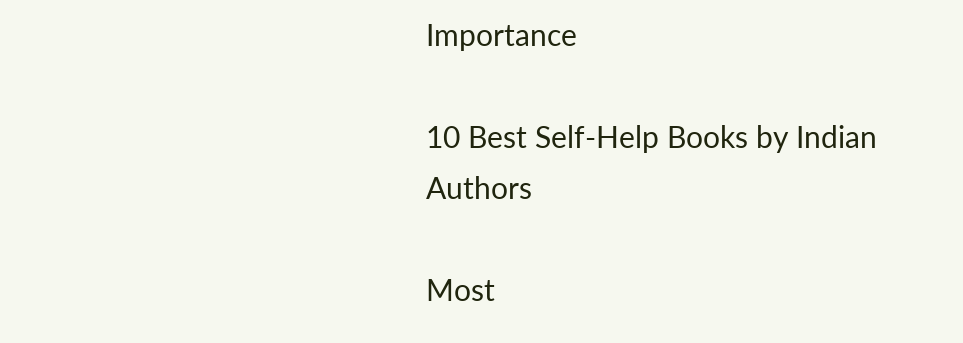Importance

10 Best Self-Help Books by Indian Authors

Most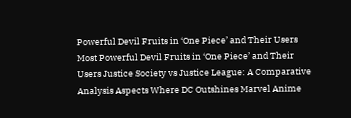Powerful Devil Fruits in ‘One Piece’ and Their Users
Most Powerful Devil Fruits in ‘One Piece’ and Their Users Justice Society vs Justice League: A Comparative Analysis Aspects Where DC Outshines Marvel Anime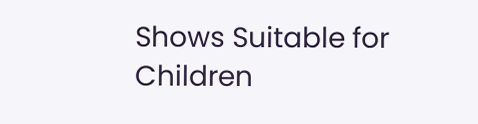Shows Suitable for Children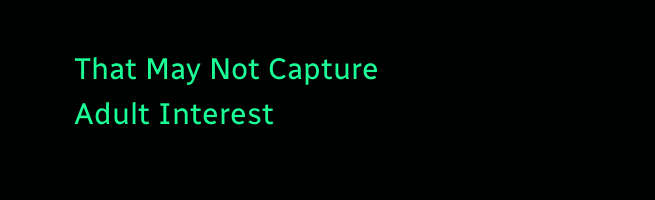That May Not Capture Adult Interest